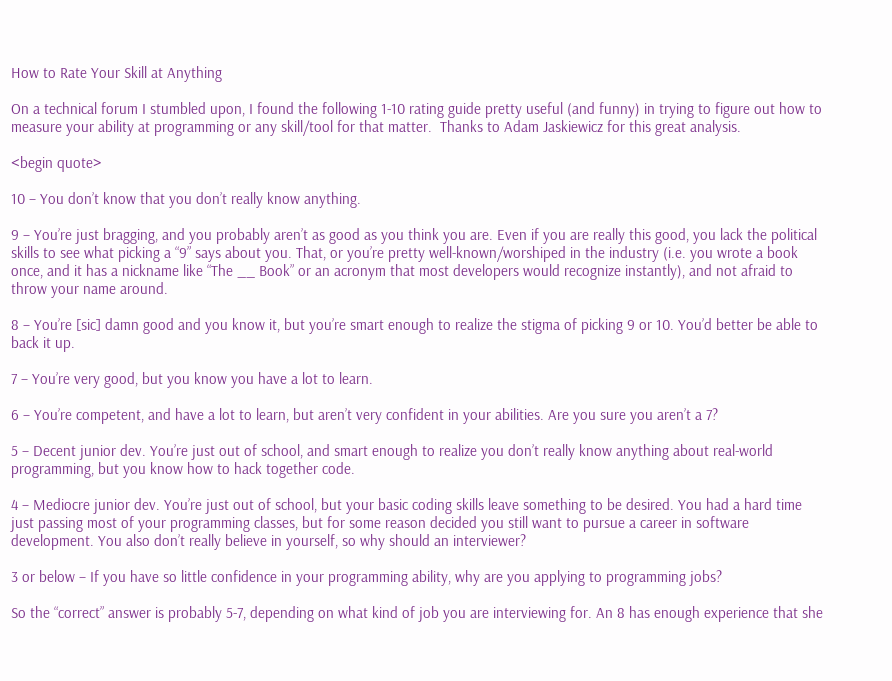How to Rate Your Skill at Anything

On a technical forum I stumbled upon, I found the following 1-10 rating guide pretty useful (and funny) in trying to figure out how to measure your ability at programming or any skill/tool for that matter.  Thanks to Adam Jaskiewicz for this great analysis.

<begin quote>

10 – You don’t know that you don’t really know anything.

9 – You’re just bragging, and you probably aren’t as good as you think you are. Even if you are really this good, you lack the political skills to see what picking a “9” says about you. That, or you’re pretty well-known/worshiped in the industry (i.e. you wrote a book once, and it has a nickname like “The __ Book” or an acronym that most developers would recognize instantly), and not afraid to throw your name around.

8 – You’re [sic] damn good and you know it, but you’re smart enough to realize the stigma of picking 9 or 10. You’d better be able to back it up.

7 – You’re very good, but you know you have a lot to learn.

6 – You’re competent, and have a lot to learn, but aren’t very confident in your abilities. Are you sure you aren’t a 7?

5 – Decent junior dev. You’re just out of school, and smart enough to realize you don’t really know anything about real-world programming, but you know how to hack together code.

4 – Mediocre junior dev. You’re just out of school, but your basic coding skills leave something to be desired. You had a hard time just passing most of your programming classes, but for some reason decided you still want to pursue a career in software development. You also don’t really believe in yourself, so why should an interviewer?

3 or below – If you have so little confidence in your programming ability, why are you applying to programming jobs?

So the “correct” answer is probably 5-7, depending on what kind of job you are interviewing for. An 8 has enough experience that she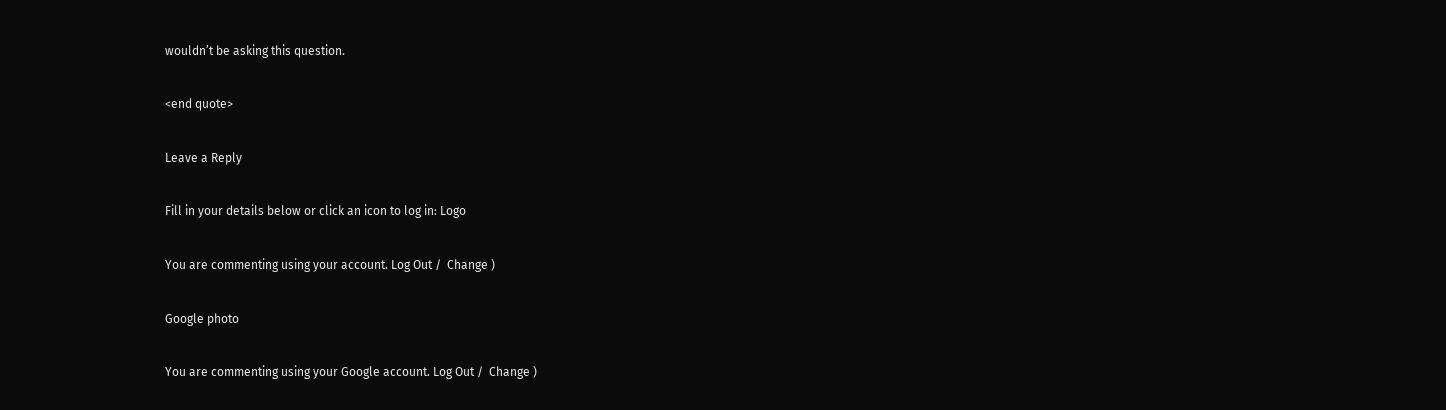wouldn’t be asking this question.

<end quote>

Leave a Reply

Fill in your details below or click an icon to log in: Logo

You are commenting using your account. Log Out /  Change )

Google photo

You are commenting using your Google account. Log Out /  Change )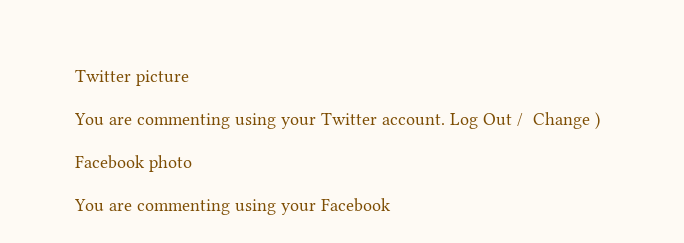Twitter picture

You are commenting using your Twitter account. Log Out /  Change )

Facebook photo

You are commenting using your Facebook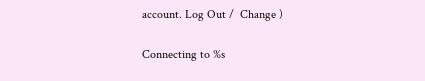account. Log Out /  Change )

Connecting to %s